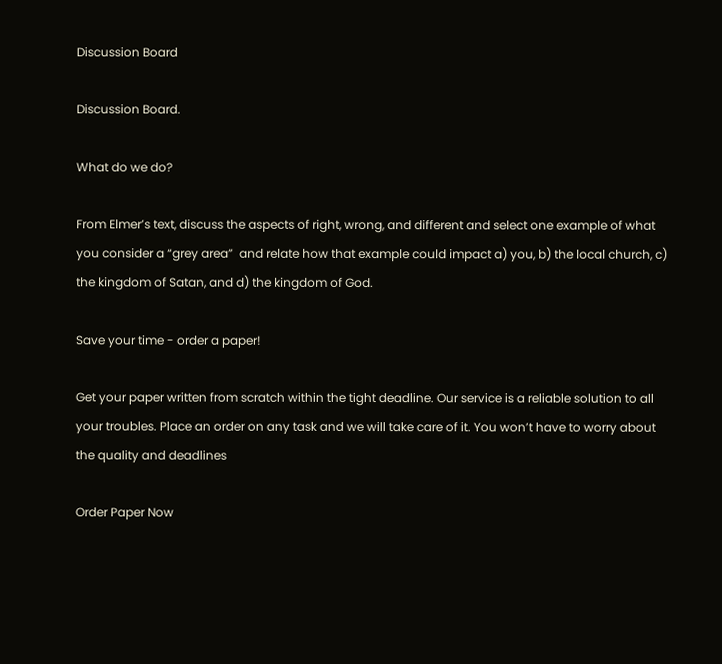Discussion Board

Discussion Board.

What do we do?

From Elmer’s text, discuss the aspects of right, wrong, and different and select one example of what you consider a “grey area”  and relate how that example could impact a) you, b) the local church, c) the kingdom of Satan, and d) the kingdom of God.

Save your time - order a paper!

Get your paper written from scratch within the tight deadline. Our service is a reliable solution to all your troubles. Place an order on any task and we will take care of it. You won’t have to worry about the quality and deadlines

Order Paper Now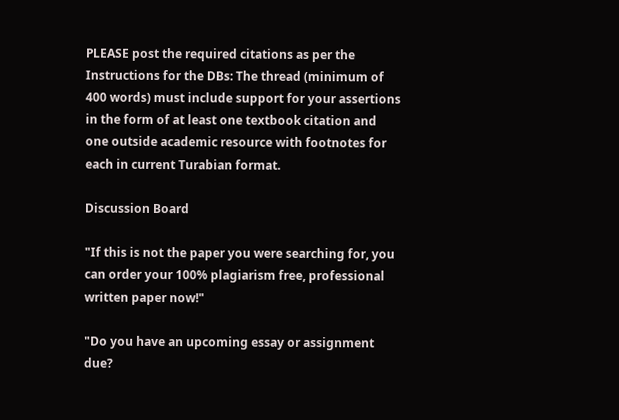PLEASE post the required citations as per the Instructions for the DBs: The thread (minimum of 400 words) must include support for your assertions in the form of at least one textbook citation and one outside academic resource with footnotes for each in current Turabian format.

Discussion Board

"If this is not the paper you were searching for, you can order your 100% plagiarism free, professional written paper now!"

"Do you have an upcoming essay or assignment due?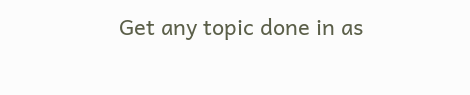Get any topic done in as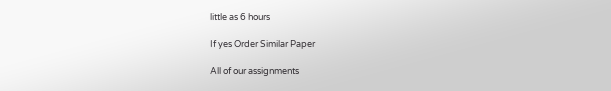little as 6 hours

If yes Order Similar Paper

All of our assignments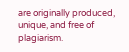are originally produced, unique, and free of plagiarism.